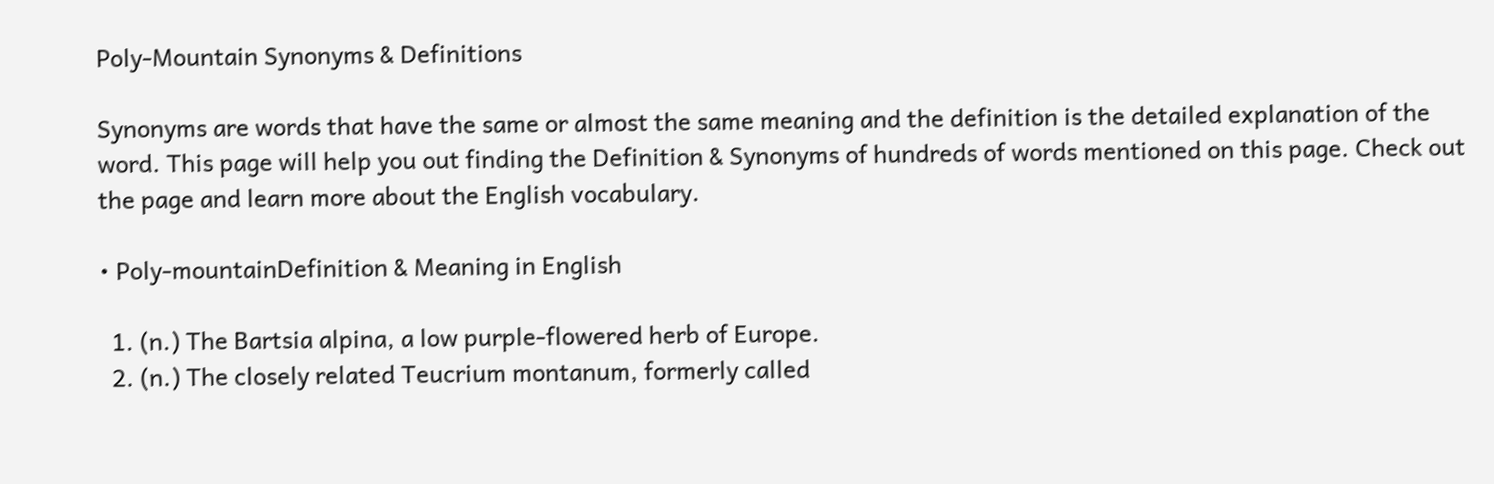Poly-Mountain Synonyms & Definitions

Synonyms are words that have the same or almost the same meaning and the definition is the detailed explanation of the word. This page will help you out finding the Definition & Synonyms of hundreds of words mentioned on this page. Check out the page and learn more about the English vocabulary.

• Poly-mountainDefinition & Meaning in English

  1. (n.) The Bartsia alpina, a low purple-flowered herb of Europe.
  2. (n.) The closely related Teucrium montanum, formerly called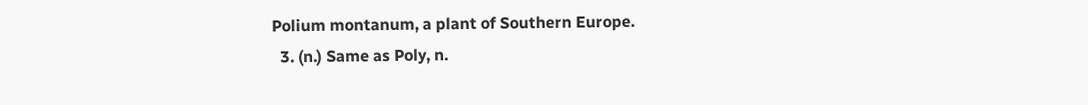Polium montanum, a plant of Southern Europe.
  3. (n.) Same as Poly, n.